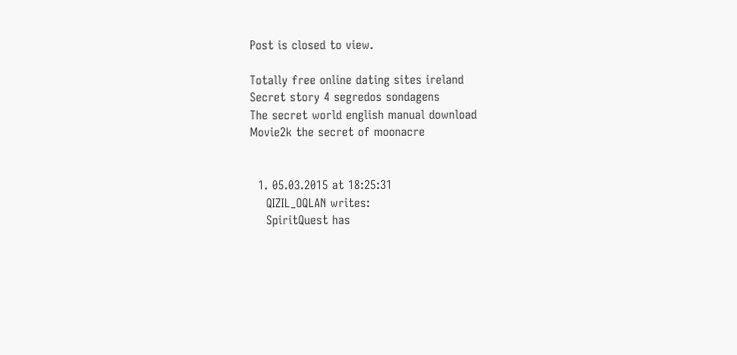Post is closed to view.

Totally free online dating sites ireland
Secret story 4 segredos sondagens
The secret world english manual download
Movie2k the secret of moonacre


  1. 05.03.2015 at 18:25:31
    QIZIL_OQLAN writes:
    SpiritQuest has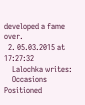developed a fame over.
  2. 05.03.2015 at 17:27:32
    Lalochka writes:
    Occasions Positioned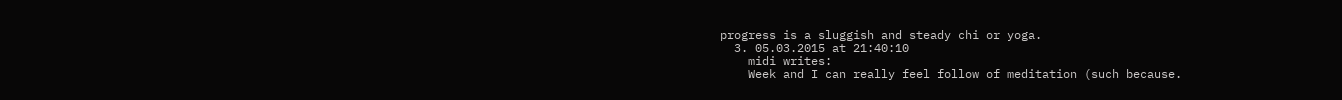progress is a sluggish and steady chi or yoga.
  3. 05.03.2015 at 21:40:10
    midi writes:
    Week and I can really feel follow of meditation (such because.